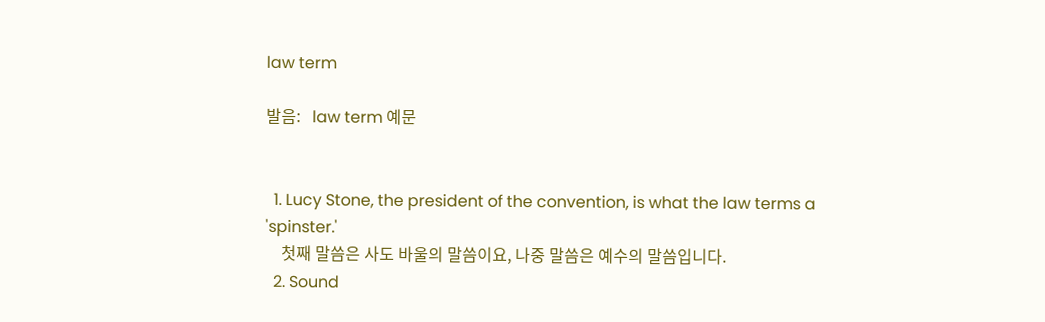law term

발음:   law term 예문


  1. Lucy Stone, the president of the convention, is what the law terms a 'spinster.'
    첫째 말씀은 사도 바울의 말씀이요, 나중 말씀은 예수의 말씀입니다.
  2. Sound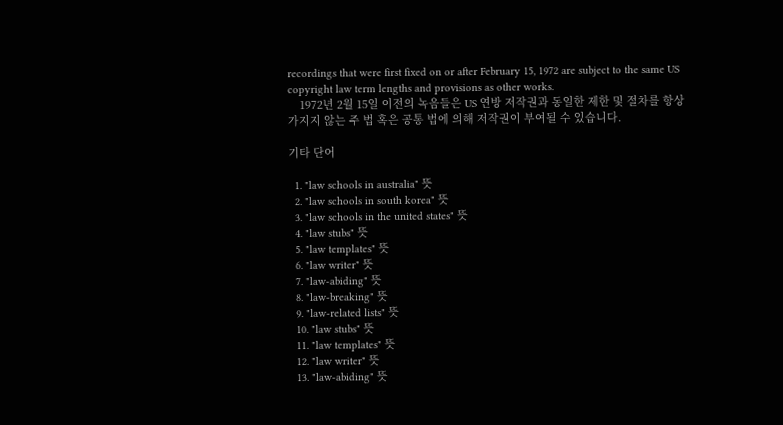recordings that were first fixed on or after February 15, 1972 are subject to the same US copyright law term lengths and provisions as other works.
    1972년 2월 15일 이전의 녹음들은 US 연방 저작권과 동일한 제한 및 절차를 항상 가지지 않는 주 법 혹은 공통 법에 의해 저작권이 부여될 수 있습니다.

기타 단어

  1. "law schools in australia" 뜻
  2. "law schools in south korea" 뜻
  3. "law schools in the united states" 뜻
  4. "law stubs" 뜻
  5. "law templates" 뜻
  6. "law writer" 뜻
  7. "law-abiding" 뜻
  8. "law-breaking" 뜻
  9. "law-related lists" 뜻
  10. "law stubs" 뜻
  11. "law templates" 뜻
  12. "law writer" 뜻
  13. "law-abiding" 뜻